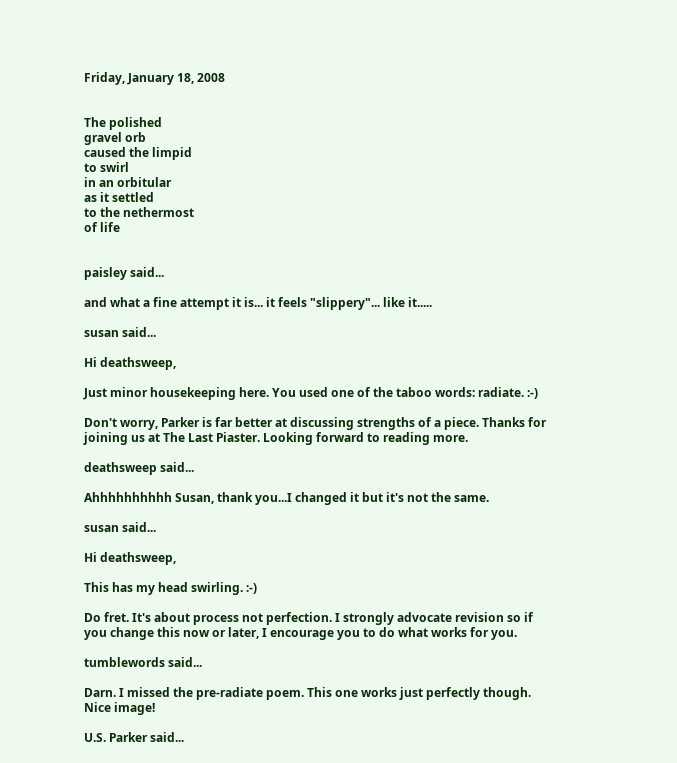Friday, January 18, 2008


The polished
gravel orb
caused the limpid
to swirl
in an orbitular
as it settled
to the nethermost
of life


paisley said...

and what a fine attempt it is... it feels "slippery"... like it.....

susan said...

Hi deathsweep,

Just minor housekeeping here. You used one of the taboo words: radiate. :-)

Don't worry, Parker is far better at discussing strengths of a piece. Thanks for joining us at The Last Piaster. Looking forward to reading more.

deathsweep said...

Ahhhhhhhhhh Susan, thank you...I changed it but it's not the same.

susan said...

Hi deathsweep,

This has my head swirling. :-)

Do fret. It's about process not perfection. I strongly advocate revision so if you change this now or later, I encourage you to do what works for you.

tumblewords said...

Darn. I missed the pre-radiate poem. This one works just perfectly though. Nice image!

U.S. Parker said...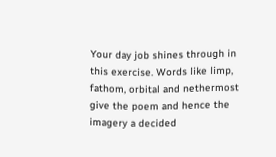Your day job shines through in this exercise. Words like limp, fathom, orbital and nethermost give the poem and hence the imagery a decided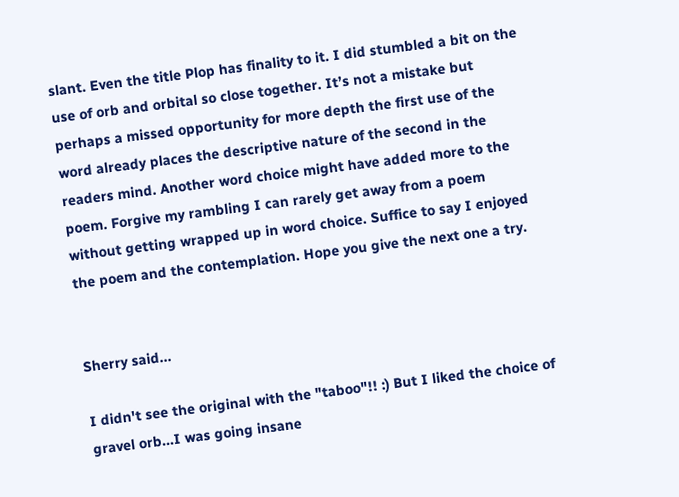slant. Even the title Plop has finality to it. I did stumbled a bit on the use of orb and orbital so close together. It’s not a mistake but perhaps a missed opportunity for more depth the first use of the word already places the descriptive nature of the second in the readers mind. Another word choice might have added more to the poem. Forgive my rambling I can rarely get away from a poem without getting wrapped up in word choice. Suffice to say I enjoyed the poem and the contemplation. Hope you give the next one a try.


Sherry said...

I didn't see the original with the "taboo"!! :) But I liked the choice of gravel orb...I was going insane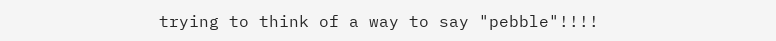trying to think of a way to say "pebble"!!!!